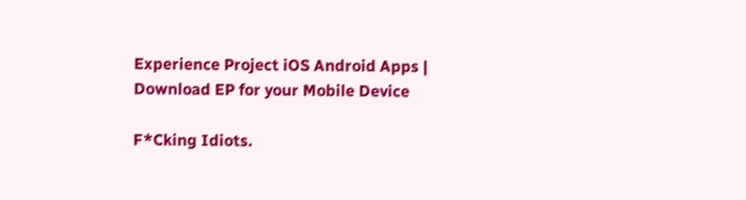Experience Project iOS Android Apps | Download EP for your Mobile Device

F*Cking Idiots.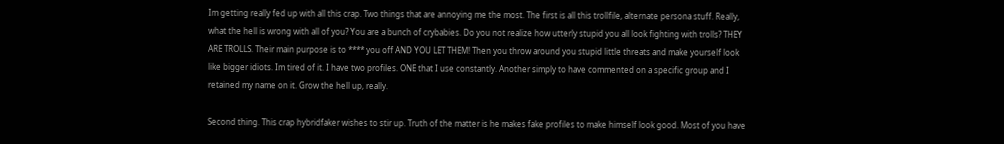Im getting really fed up with all this crap. Two things that are annoying me the most. The first is all this trollfile, alternate persona stuff. Really, what the hell is wrong with all of you? You are a bunch of crybabies. Do you not realize how utterly stupid you all look fighting with trolls? THEY ARE TROLLS. Their main purpose is to **** you off AND YOU LET THEM! Then you throw around you stupid little threats and make yourself look like bigger idiots. Im tired of it. I have two profiles. ONE that I use constantly. Another simply to have commented on a specific group and I retained my name on it. Grow the hell up, really.

Second thing. This crap hybridfaker wishes to stir up. Truth of the matter is he makes fake profiles to make himself look good. Most of you have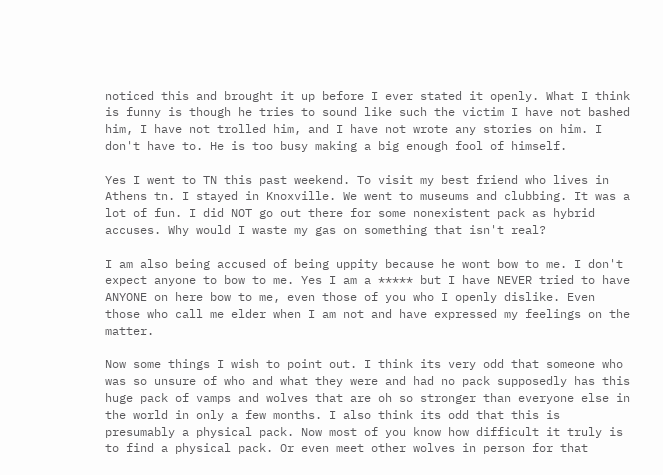noticed this and brought it up before I ever stated it openly. What I think is funny is though he tries to sound like such the victim I have not bashed him, I have not trolled him, and I have not wrote any stories on him. I don't have to. He is too busy making a big enough fool of himself.

Yes I went to TN this past weekend. To visit my best friend who lives in Athens tn. I stayed in Knoxville. We went to museums and clubbing. It was a lot of fun. I did NOT go out there for some nonexistent pack as hybrid accuses. Why would I waste my gas on something that isn't real?

I am also being accused of being uppity because he wont bow to me. I don't expect anyone to bow to me. Yes I am a ***** but I have NEVER tried to have ANYONE on here bow to me, even those of you who I openly dislike. Even those who call me elder when I am not and have expressed my feelings on the matter.

Now some things I wish to point out. I think its very odd that someone who was so unsure of who and what they were and had no pack supposedly has this huge pack of vamps and wolves that are oh so stronger than everyone else in the world in only a few months. I also think its odd that this is presumably a physical pack. Now most of you know how difficult it truly is to find a physical pack. Or even meet other wolves in person for that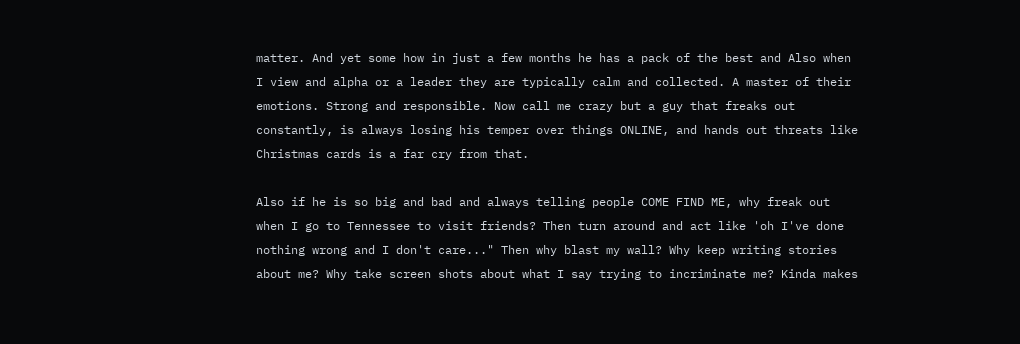matter. And yet some how in just a few months he has a pack of the best and Also when I view and alpha or a leader they are typically calm and collected. A master of their emotions. Strong and responsible. Now call me crazy but a guy that freaks out constantly, is always losing his temper over things ONLINE, and hands out threats like Christmas cards is a far cry from that.

Also if he is so big and bad and always telling people COME FIND ME, why freak out when I go to Tennessee to visit friends? Then turn around and act like 'oh I've done nothing wrong and I don't care..." Then why blast my wall? Why keep writing stories about me? Why take screen shots about what I say trying to incriminate me? Kinda makes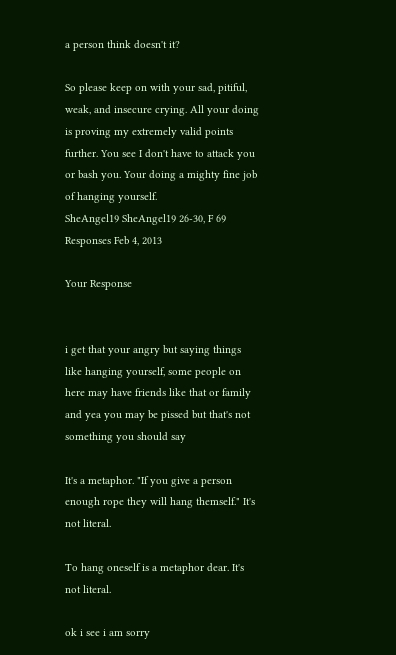a person think doesn't it?

So please keep on with your sad, pitiful, weak, and insecure crying. All your doing is proving my extremely valid points further. You see I don't have to attack you or bash you. Your doing a mighty fine job of hanging yourself.
SheAngel19 SheAngel19 26-30, F 69 Responses Feb 4, 2013

Your Response


i get that your angry but saying things like hanging yourself, some people on here may have friends like that or family and yea you may be pissed but that's not something you should say

It's a metaphor. "If you give a person enough rope they will hang themself." It's not literal.

To hang oneself is a metaphor dear. It's not literal.

ok i see i am sorry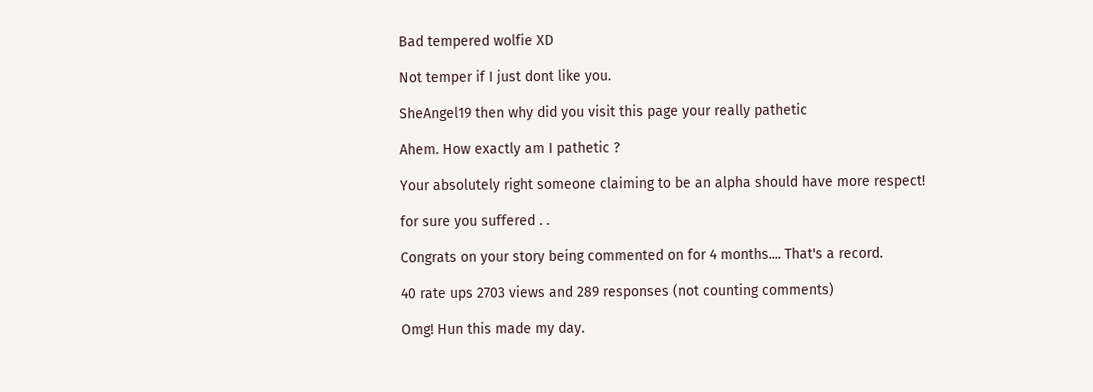Bad tempered wolfie XD

Not temper if I just dont like you.

SheAngel19 then why did you visit this page your really pathetic

Ahem. How exactly am I pathetic ?

Your absolutely right someone claiming to be an alpha should have more respect!

for sure you suffered . .

Congrats on your story being commented on for 4 months.... That's a record.

40 rate ups 2703 views and 289 responses (not counting comments)

Omg! Hun this made my day.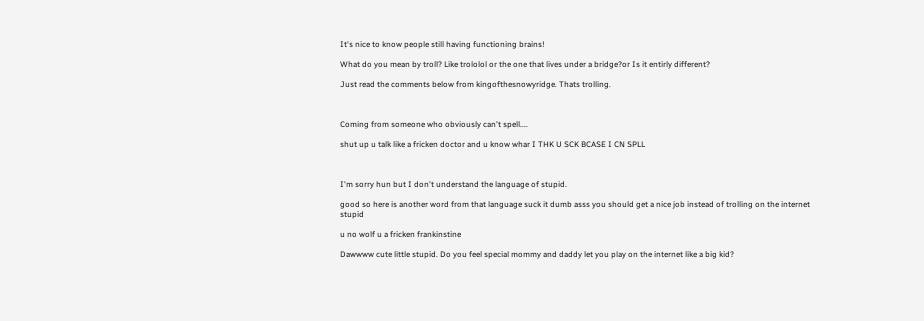It's nice to know people still having functioning brains!

What do you mean by troll? Like trololol or the one that lives under a bridge?or Is it entirly different?

Just read the comments below from kingofthesnowyridge. Thats trolling.



Coming from someone who obviously can't spell....

shut up u talk like a fricken doctor and u know whar I THK U SCK BCASE I CN SPLL



I'm sorry hun but I don't understand the language of stupid.

good so here is another word from that language suck it dumb asss you should get a nice job instead of trolling on the internet stupid

u no wolf u a fricken frankinstine

Dawwww cute little stupid. Do you feel special mommy and daddy let you play on the internet like a big kid?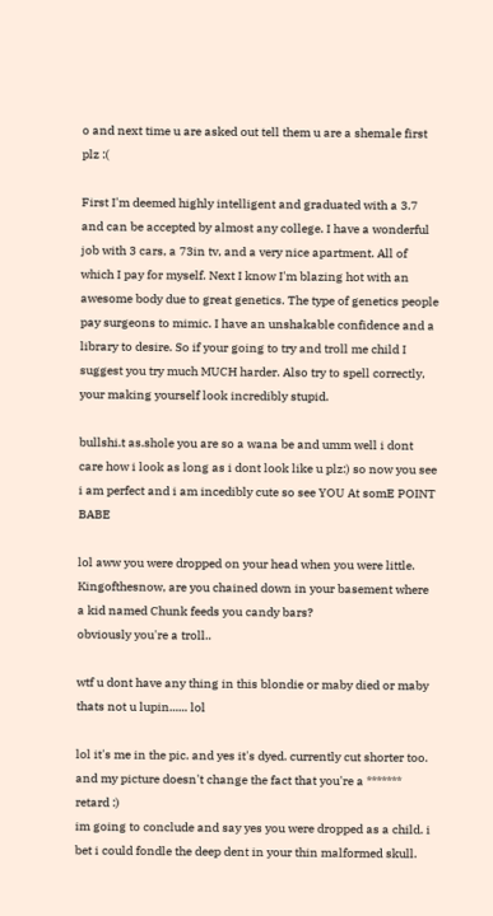o and next time u are asked out tell them u are a shemale first plz :(

First I'm deemed highly intelligent and graduated with a 3.7 and can be accepted by almost any college. I have a wonderful job with 3 cars, a 73in tv, and a very nice apartment. All of which I pay for myself. Next I know I'm blazing hot with an awesome body due to great genetics. The type of genetics people pay surgeons to mimic. I have an unshakable confidence and a library to desire. So if your going to try and troll me child I suggest you try much MUCH harder. Also try to spell correctly, your making yourself look incredibly stupid.

bullshi.t as.shole you are so a wana be and umm well i dont care how i look as long as i dont look like u plz:) so now you see i am perfect and i am incedibly cute so see YOU At somE POINT BABE

lol aww you were dropped on your head when you were little. Kingofthesnow, are you chained down in your basement where a kid named Chunk feeds you candy bars?
obviously you're a troll..

wtf u dont have any thing in this blondie or maby died or maby thats not u lupin...... lol

lol it's me in the pic. and yes it's dyed. currently cut shorter too. and my picture doesn't change the fact that you're a ******* retard :)
im going to conclude and say yes you were dropped as a child. i bet i could fondle the deep dent in your thin malformed skull.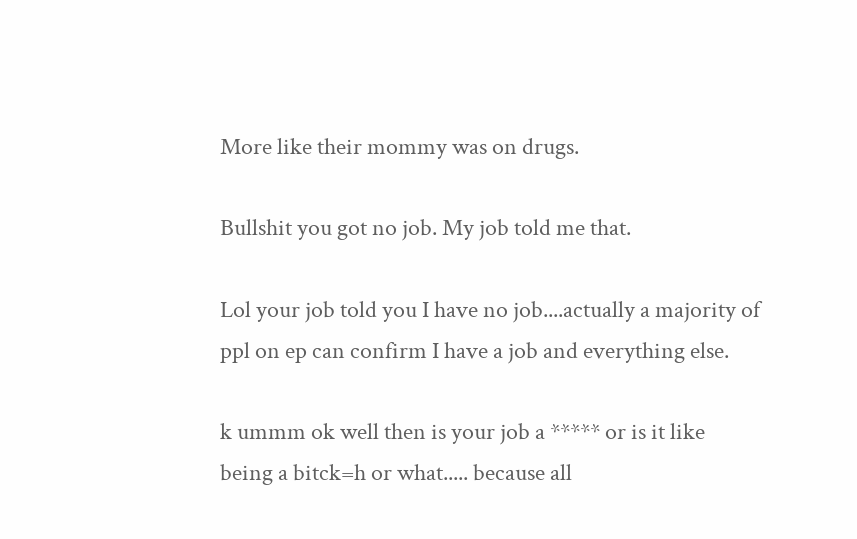More like their mommy was on drugs.

Bullshit you got no job. My job told me that.

Lol your job told you I have no job....actually a majority of ppl on ep can confirm I have a job and everything else.

k ummm ok well then is your job a ***** or is it like being a bitck=h or what..... because all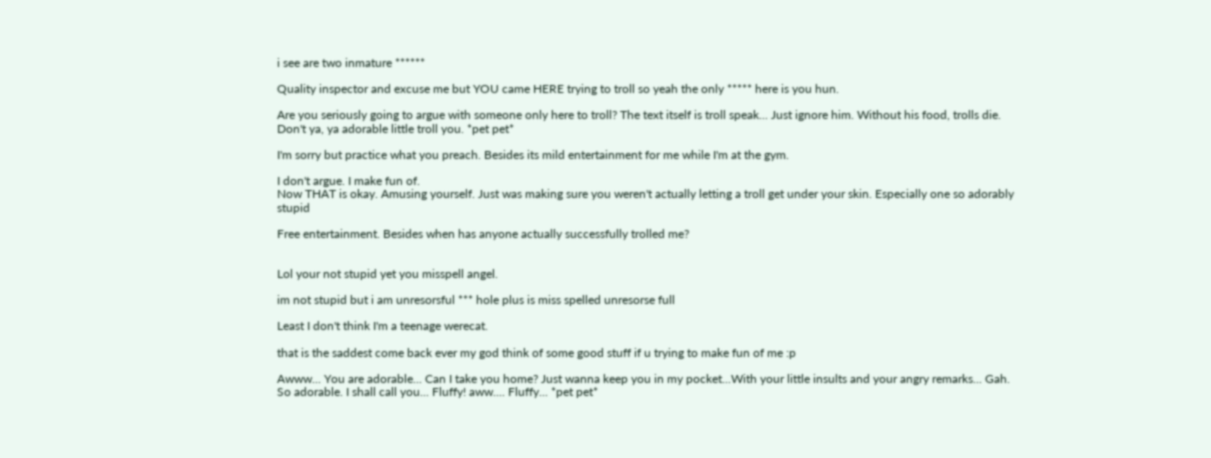i see are two inmature ******

Quality inspector and excuse me but YOU came HERE trying to troll so yeah the only ***** here is you hun.

Are you seriously going to argue with someone only here to troll? The text itself is troll speak... Just ignore him. Without his food, trolls die. Don't ya, ya adorable little troll you. *pet pet*

I'm sorry but practice what you preach. Besides its mild entertainment for me while I'm at the gym.

I don't argue. I make fun of.
Now THAT is okay. Amusing yourself. Just was making sure you weren't actually letting a troll get under your skin. Especially one so adorably stupid

Free entertainment. Besides when has anyone actually successfully trolled me?


Lol your not stupid yet you misspell angel.

im not stupid but i am unresorsful *** hole plus is miss spelled unresorse full

Least I don't think I'm a teenage werecat.

that is the saddest come back ever my god think of some good stuff if u trying to make fun of me :p

Awww... You are adorable... Can I take you home? Just wanna keep you in my pocket...With your little insults and your angry remarks... Gah. So adorable. I shall call you... Fluffy! aww.... Fluffy... *pet pet*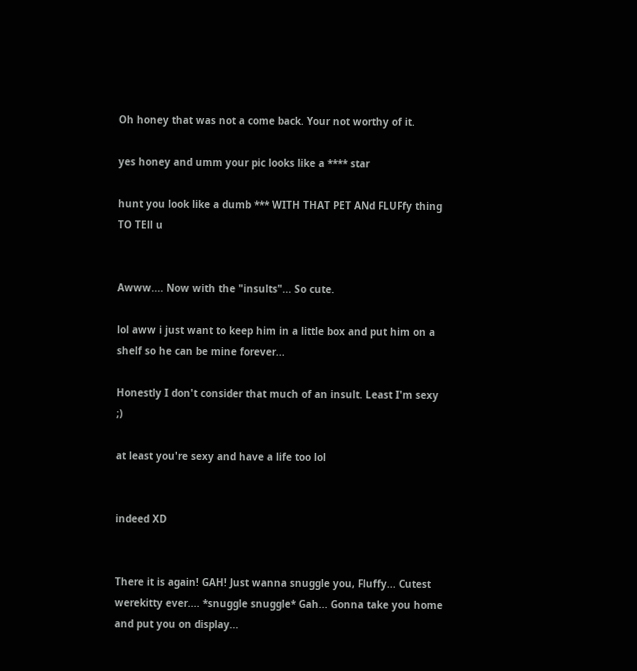Oh honey that was not a come back. Your not worthy of it.

yes honey and umm your pic looks like a **** star

hunt you look like a dumb *** WITH THAT PET ANd FLUFfy thing TO TEll u


Awww.... Now with the "insults"... So cute.

lol aww i just want to keep him in a little box and put him on a shelf so he can be mine forever...

Honestly I don't consider that much of an insult. Least I'm sexy ;)

at least you're sexy and have a life too lol


indeed XD


There it is again! GAH! Just wanna snuggle you, Fluffy... Cutest werekitty ever.... *snuggle snuggle* Gah... Gonna take you home and put you on display...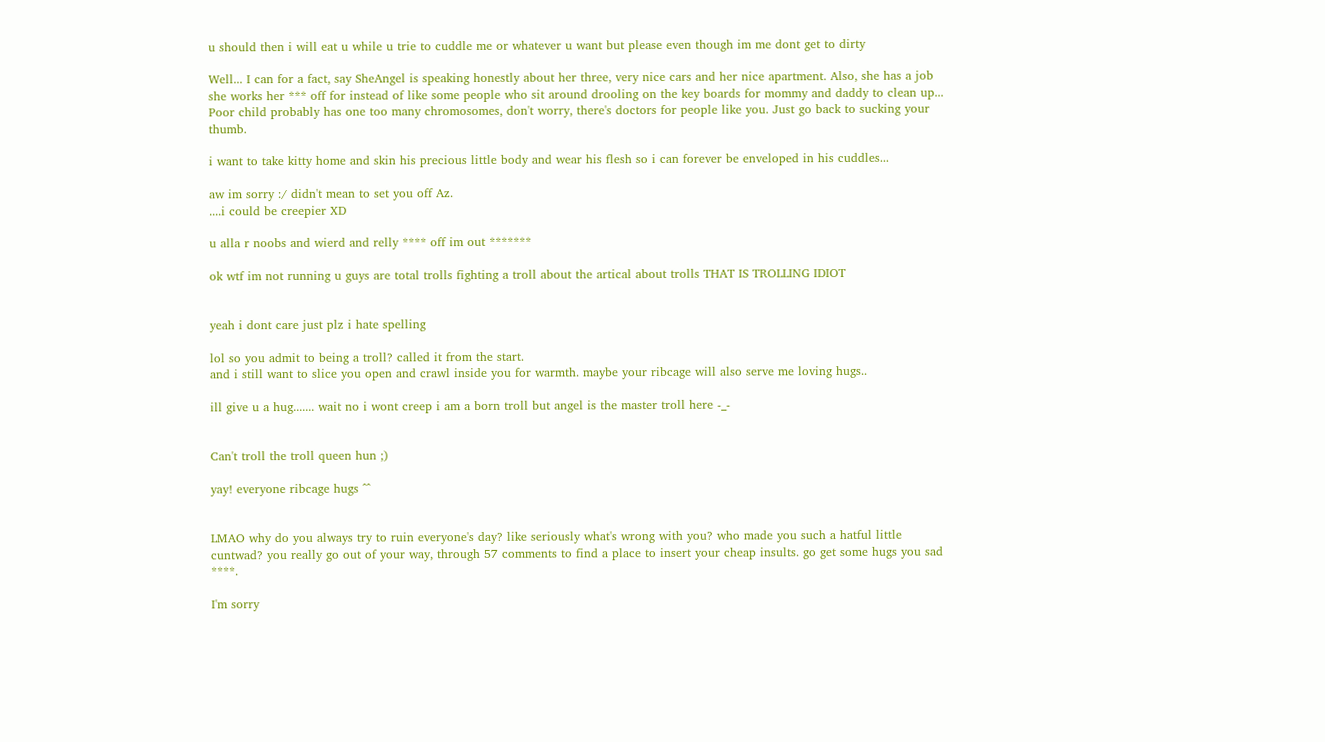u should then i will eat u while u trie to cuddle me or whatever u want but please even though im me dont get to dirty

Well... I can for a fact, say SheAngel is speaking honestly about her three, very nice cars and her nice apartment. Also, she has a job she works her *** off for instead of like some people who sit around drooling on the key boards for mommy and daddy to clean up... Poor child probably has one too many chromosomes, don't worry, there's doctors for people like you. Just go back to sucking your thumb.

i want to take kitty home and skin his precious little body and wear his flesh so i can forever be enveloped in his cuddles...

aw im sorry :/ didn't mean to set you off Az.
....i could be creepier XD

u alla r noobs and wierd and relly **** off im out *******

ok wtf im not running u guys are total trolls fighting a troll about the artical about trolls THAT IS TROLLING IDIOT


yeah i dont care just plz i hate spelling

lol so you admit to being a troll? called it from the start.
and i still want to slice you open and crawl inside you for warmth. maybe your ribcage will also serve me loving hugs..

ill give u a hug....... wait no i wont creep i am a born troll but angel is the master troll here -_-


Can't troll the troll queen hun ;)

yay! everyone ribcage hugs ^^


LMAO why do you always try to ruin everyone's day? like seriously what's wrong with you? who made you such a hatful little cuntwad? you really go out of your way, through 57 comments to find a place to insert your cheap insults. go get some hugs you sad ****.

I'm sorry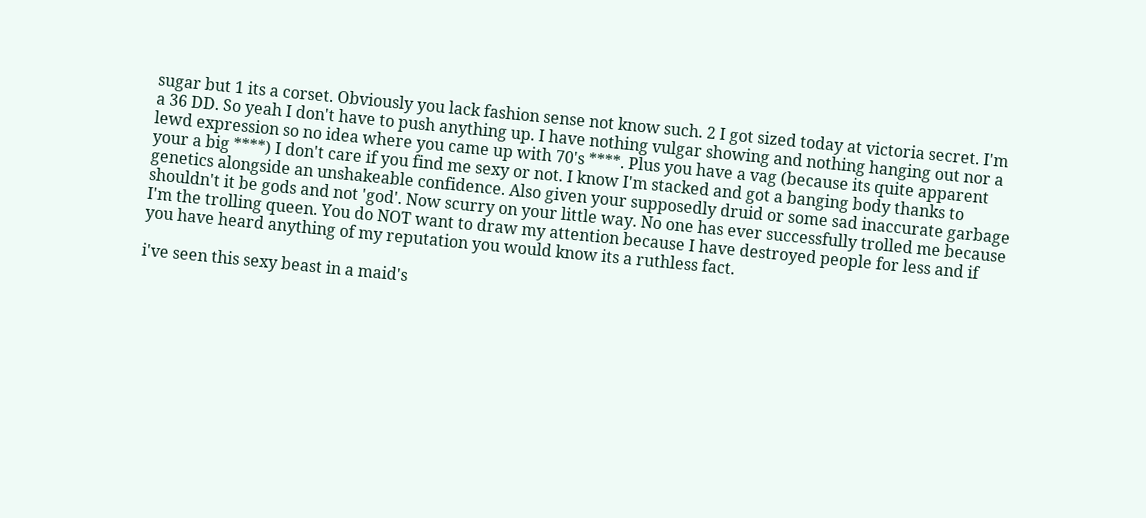sugar but 1 its a corset. Obviously you lack fashion sense not know such. 2 I got sized today at victoria secret. I'm a 36 DD. So yeah I don't have to push anything up. I have nothing vulgar showing and nothing hanging out nor a lewd expression so no idea where you came up with 70's ****. Plus you have a vag (because its quite apparent your a big ****) I don't care if you find me sexy or not. I know I'm stacked and got a banging body thanks to genetics alongside an unshakeable confidence. Also given your supposedly druid or some sad inaccurate garbage shouldn't it be gods and not 'god'. Now scurry on your little way. No one has ever successfully trolled me because I'm the trolling queen. You do NOT want to draw my attention because I have destroyed people for less and if you have heard anything of my reputation you would know its a ruthless fact.

i've seen this sexy beast in a maid's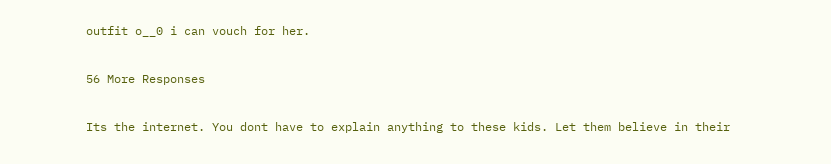outfit o__0 i can vouch for her.

56 More Responses

Its the internet. You dont have to explain anything to these kids. Let them believe in their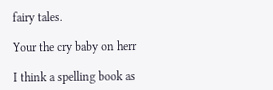fairy tales.

Your the cry baby on herr

I think a spelling book as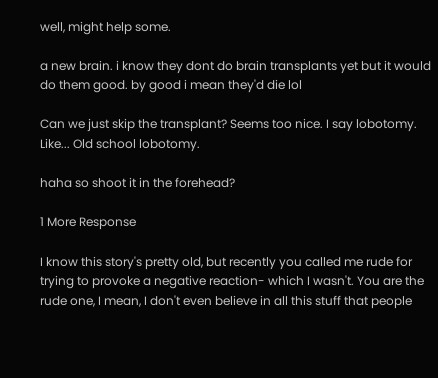well, might help some.

a new brain. i know they dont do brain transplants yet but it would do them good. by good i mean they'd die lol

Can we just skip the transplant? Seems too nice. I say lobotomy. Like... Old school lobotomy.

haha so shoot it in the forehead?

1 More Response

I know this story's pretty old, but recently you called me rude for trying to provoke a negative reaction- which I wasn't. You are the rude one, I mean, I don't even believe in all this stuff that people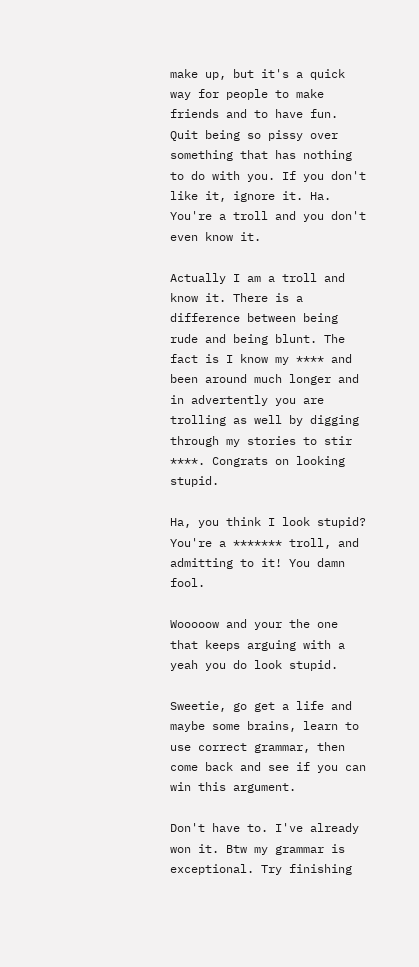make up, but it's a quick way for people to make friends and to have fun. Quit being so pissy over something that has nothing to do with you. If you don't like it, ignore it. Ha. You're a troll and you don't even know it.

Actually I am a troll and know it. There is a difference between being rude and being blunt. The fact is I know my **** and been around much longer and in advertently you are trolling as well by digging through my stories to stir ****. Congrats on looking stupid.

Ha, you think I look stupid? You're a ******* troll, and admitting to it! You damn fool.

Wooooow and your the one that keeps arguing with a yeah you do look stupid.

Sweetie, go get a life and maybe some brains, learn to use correct grammar, then come back and see if you can win this argument.

Don't have to. I've already won it. Btw my grammar is exceptional. Try finishing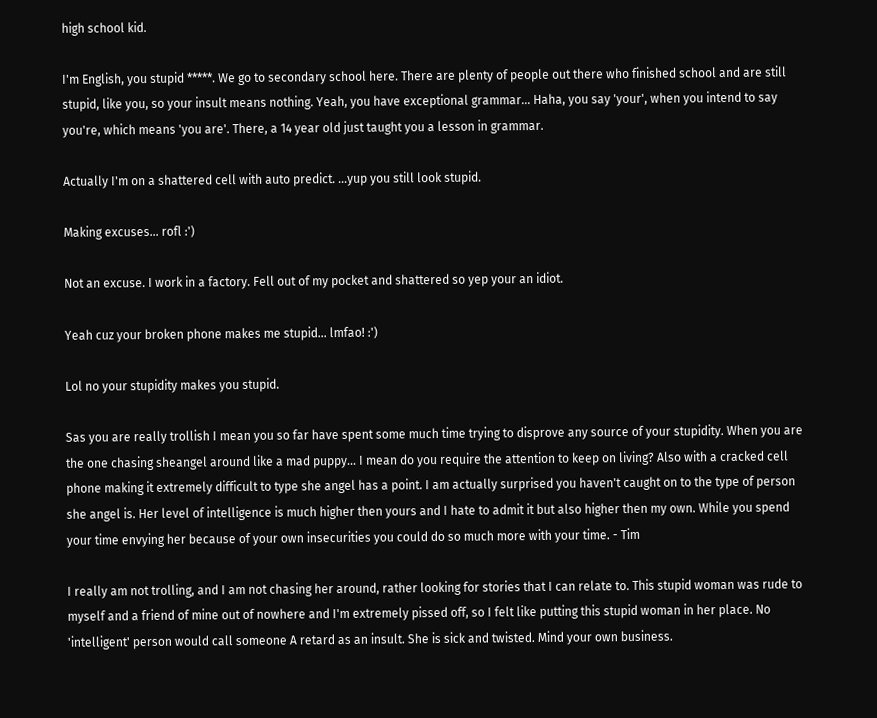high school kid.

I'm English, you stupid *****. We go to secondary school here. There are plenty of people out there who finished school and are still stupid, like you, so your insult means nothing. Yeah, you have exceptional grammar... Haha, you say 'your', when you intend to say you're, which means 'you are'. There, a 14 year old just taught you a lesson in grammar.

Actually I'm on a shattered cell with auto predict. ...yup you still look stupid.

Making excuses... rofl :')

Not an excuse. I work in a factory. Fell out of my pocket and shattered so yep your an idiot.

Yeah cuz your broken phone makes me stupid... lmfao! :')

Lol no your stupidity makes you stupid.

Sas you are really trollish I mean you so far have spent some much time trying to disprove any source of your stupidity. When you are the one chasing sheangel around like a mad puppy... I mean do you require the attention to keep on living? Also with a cracked cell phone making it extremely difficult to type she angel has a point. I am actually surprised you haven't caught on to the type of person she angel is. Her level of intelligence is much higher then yours and I hate to admit it but also higher then my own. While you spend your time envying her because of your own insecurities you could do so much more with your time. - Tim

I really am not trolling, and I am not chasing her around, rather looking for stories that I can relate to. This stupid woman was rude to myself and a friend of mine out of nowhere and I'm extremely pissed off, so I felt like putting this stupid woman in her place. No 'intelligent' person would call someone A retard as an insult. She is sick and twisted. Mind your own business.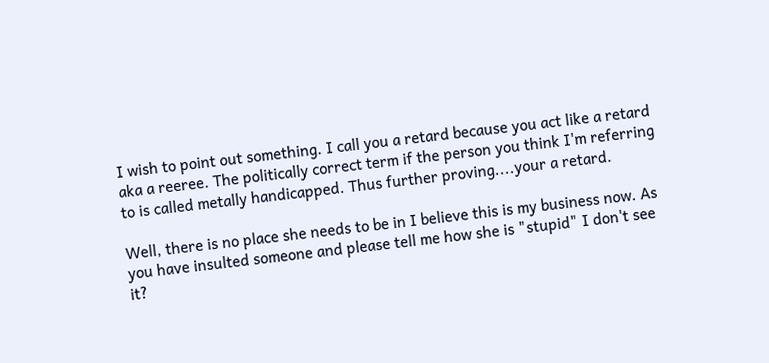I wish to point out something. I call you a retard because you act like a retard aka a reeree. The politically correct term if the person you think I'm referring to is called metally handicapped. Thus further proving....your a retard.

Well, there is no place she needs to be in I believe this is my business now. As you have insulted someone and please tell me how she is "stupid" I don't see it?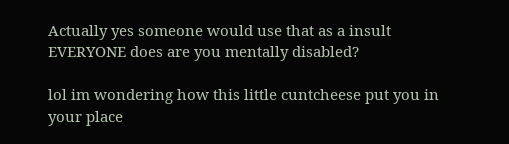Actually yes someone would use that as a insult EVERYONE does are you mentally disabled?

lol im wondering how this little cuntcheese put you in your place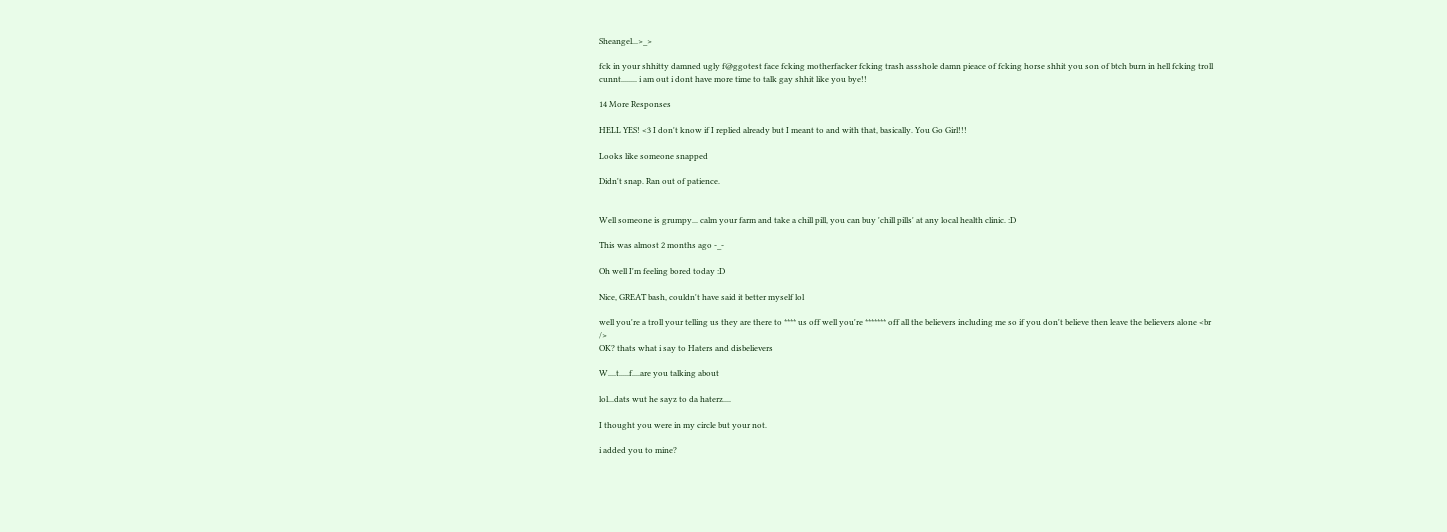Sheangel...>_>

fck in your shhitty damned ugly f@ggotest face fcking motherfacker fcking trash assshole damn pieace of fcking horse shhit you son of btch burn in hell fcking troll cunnt........ i am out i dont have more time to talk gay shhit like you bye!!

14 More Responses

HELL YES! <3 I don't know if I replied already but I meant to and with that, basically. You Go Girl!!!

Looks like someone snapped

Didn't snap. Ran out of patience.


Well someone is grumpy... calm your farm and take a chill pill, you can buy 'chill pills' at any local health clinic. :D

This was almost 2 months ago -_-

Oh well I'm feeling bored today :D

Nice, GREAT bash, couldn't have said it better myself lol

well you're a troll your telling us they are there to **** us off well you're ******* off all the believers including me so if you don't believe then leave the believers alone <br />
OK? thats what i say to Haters and disbelievers

W....t.....f....are you talking about

lol...dats wut he sayz to da haterz....

I thought you were in my circle but your not.

i added you to mine?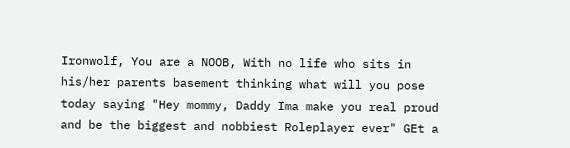Ironwolf, You are a NOOB, With no life who sits in his/her parents basement thinking what will you pose today saying "Hey mommy, Daddy Ima make you real proud and be the biggest and nobbiest Roleplayer ever" GEt a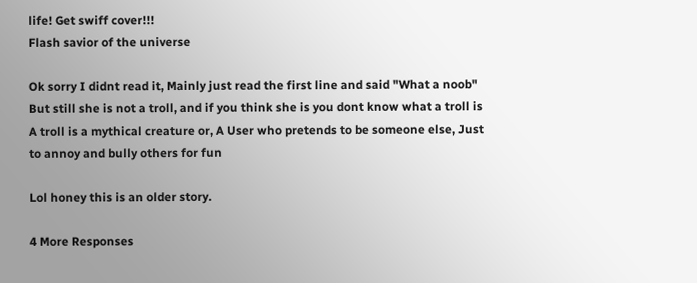life! Get swiff cover!!!
Flash savior of the universe

Ok sorry I didnt read it, Mainly just read the first line and said "What a noob" But still she is not a troll, and if you think she is you dont know what a troll is
A troll is a mythical creature or, A User who pretends to be someone else, Just to annoy and bully others for fun

Lol honey this is an older story.

4 More Responses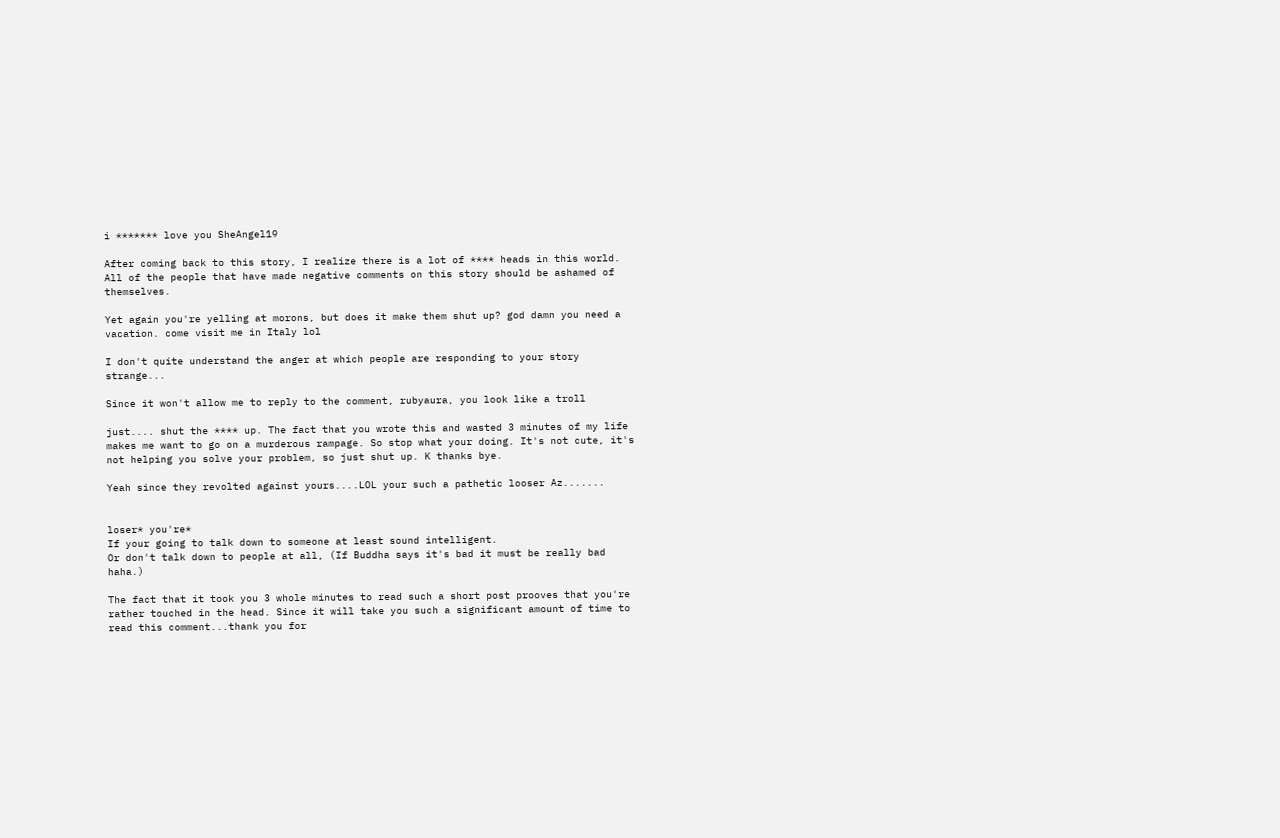i ******* love you SheAngel19

After coming back to this story, I realize there is a lot of **** heads in this world. All of the people that have made negative comments on this story should be ashamed of themselves.

Yet again you're yelling at morons, but does it make them shut up? god damn you need a vacation. come visit me in Italy lol

I don't quite understand the anger at which people are responding to your story strange...

Since it won't allow me to reply to the comment, rubyaura, you look like a troll

just.... shut the **** up. The fact that you wrote this and wasted 3 minutes of my life makes me want to go on a murderous rampage. So stop what your doing. It's not cute, it's not helping you solve your problem, so just shut up. K thanks bye.

Yeah since they revolted against yours....LOL your such a pathetic looser Az.......


loser* you're*
If your going to talk down to someone at least sound intelligent.
Or don't talk down to people at all, (If Buddha says it's bad it must be really bad haha.)

The fact that it took you 3 whole minutes to read such a short post prooves that you're rather touched in the head. Since it will take you such a significant amount of time to read this comment...thank you for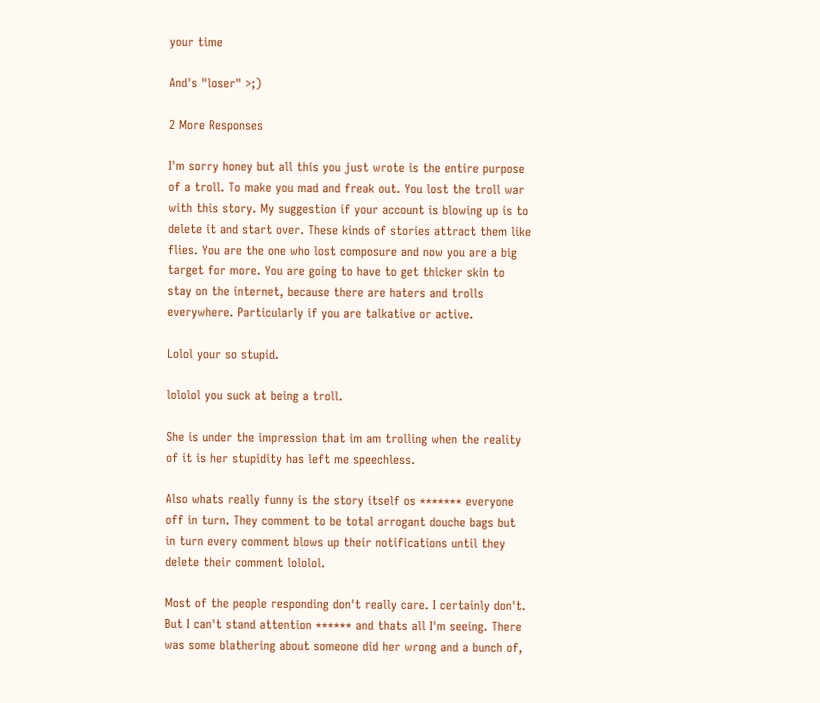your time

And's "loser" >;)

2 More Responses

I'm sorry honey but all this you just wrote is the entire purpose of a troll. To make you mad and freak out. You lost the troll war with this story. My suggestion if your account is blowing up is to delete it and start over. These kinds of stories attract them like flies. You are the one who lost composure and now you are a big target for more. You are going to have to get thicker skin to stay on the internet, because there are haters and trolls everywhere. Particularly if you are talkative or active.

Lolol your so stupid.

lololol you suck at being a troll.

She is under the impression that im am trolling when the reality of it is her stupidity has left me speechless.

Also whats really funny is the story itself os ******* everyone off in turn. They comment to be total arrogant douche bags but in turn every comment blows up their notifications until they delete their comment lololol.

Most of the people responding don't really care. I certainly don't. But I can't stand attention ****** and thats all I'm seeing. There was some blathering about someone did her wrong and a bunch of,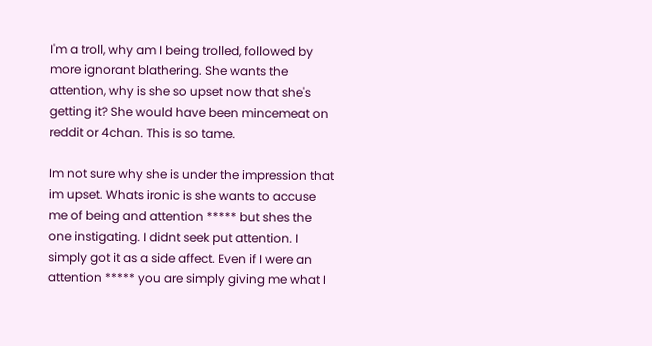I'm a troll, why am I being trolled, followed by more ignorant blathering. She wants the attention, why is she so upset now that she's getting it? She would have been mincemeat on reddit or 4chan. This is so tame.

Im not sure why she is under the impression that im upset. Whats ironic is she wants to accuse me of being and attention ***** but shes the one instigating. I didnt seek put attention. I simply got it as a side affect. Even if I were an attention ***** you are simply giving me what I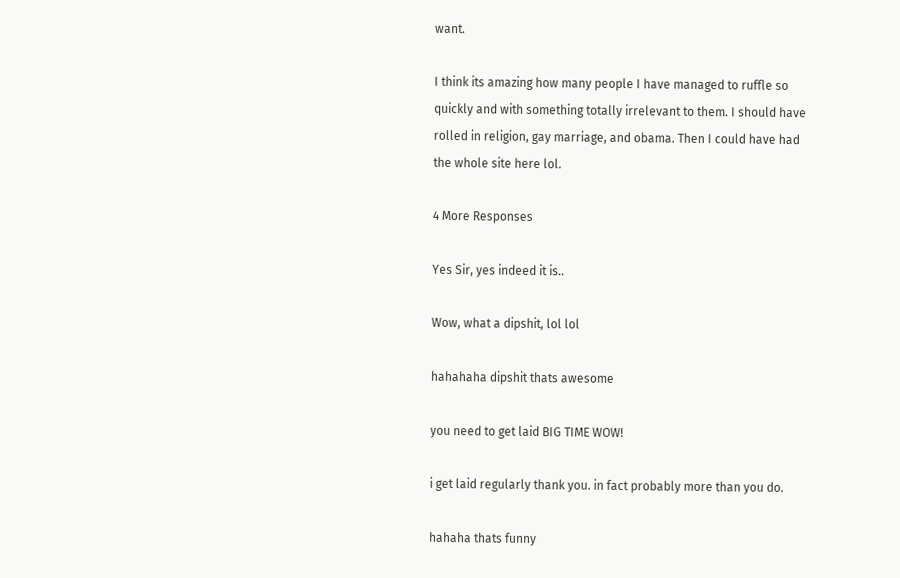want.

I think its amazing how many people I have managed to ruffle so quickly and with something totally irrelevant to them. I should have rolled in religion, gay marriage, and obama. Then I could have had the whole site here lol.

4 More Responses

Yes Sir, yes indeed it is..

Wow, what a dipshit, lol lol

hahahaha dipshit thats awesome

you need to get laid BIG TIME WOW!

i get laid regularly thank you. in fact probably more than you do.

hahaha thats funny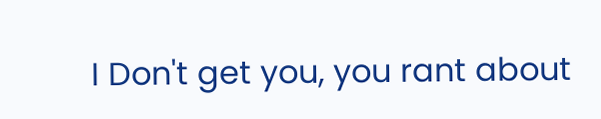I Don't get you, you rant about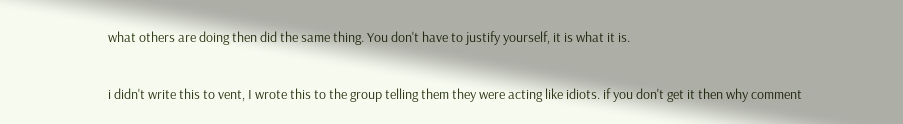what others are doing then did the same thing. You don't have to justify yourself, it is what it is.

i didn't write this to vent, I wrote this to the group telling them they were acting like idiots. if you don't get it then why comment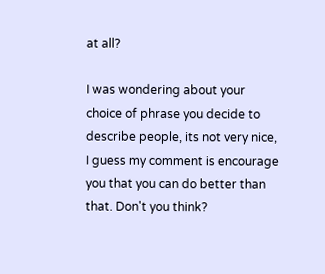at all?

I was wondering about your choice of phrase you decide to describe people, its not very nice, I guess my comment is encourage you that you can do better than that. Don't you think?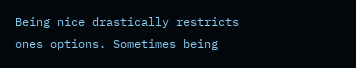Being nice drastically restricts ones options. Sometimes being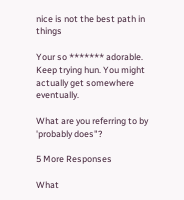nice is not the best path in things

Your so ******* adorable. Keep trying hun. You might actually get somewhere eventually.

What are you referring to by 'probably does"?

5 More Responses

What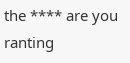the **** are you ranting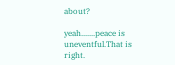about?

yeah.......peace is uneventful.That is right.